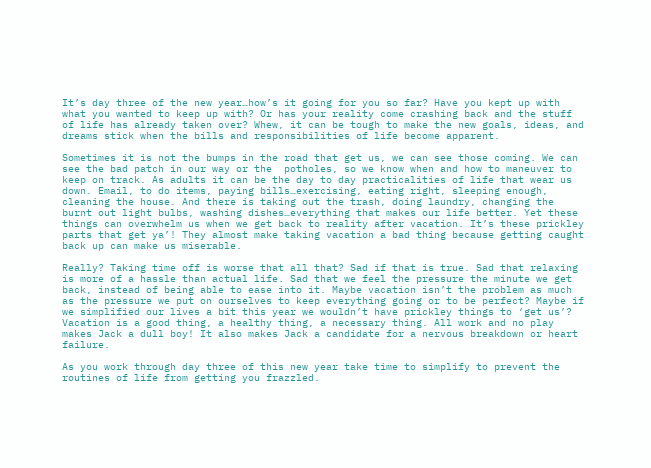It’s day three of the new year…how’s it going for you so far? Have you kept up with what you wanted to keep up with? Or has your reality come crashing back and the stuff of life has already taken over? Whew, it can be tough to make the new goals, ideas, and dreams stick when the bills and responsibilities of life become apparent.

Sometimes it is not the bumps in the road that get us, we can see those coming. We can see the bad patch in our way or the  potholes, so we know when and how to maneuver to keep on track. As adults it can be the day to day practicalities of life that wear us down. Email, to do items, paying bills…exercising, eating right, sleeping enough, cleaning the house. And there is taking out the trash, doing laundry, changing the burnt out light bulbs, washing dishes…everything that makes our life better. Yet these things can overwhelm us when we get back to reality after vacation. It’s these prickley parts that get ya’! They almost make taking vacation a bad thing because getting caught back up can make us miserable.

Really? Taking time off is worse that all that? Sad if that is true. Sad that relaxing is more of a hassle than actual life. Sad that we feel the pressure the minute we get back, instead of being able to ease into it. Maybe vacation isn’t the problem as much as the pressure we put on ourselves to keep everything going or to be perfect? Maybe if we simplified our lives a bit this year we wouldn’t have prickley things to ‘get us’? Vacation is a good thing, a healthy thing, a necessary thing. All work and no play makes Jack a dull boy! It also makes Jack a candidate for a nervous breakdown or heart failure.

As you work through day three of this new year take time to simplify to prevent the routines of life from getting you frazzled.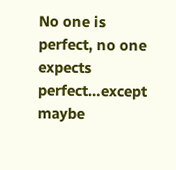No one is perfect, no one expects perfect…except maybe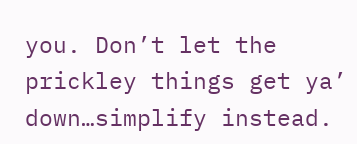you. Don’t let the prickley things get ya’ down…simplify instead.